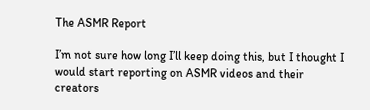The ASMR Report

I’m not sure how long I’ll keep doing this, but I thought I would start reporting on ASMR videos and their creators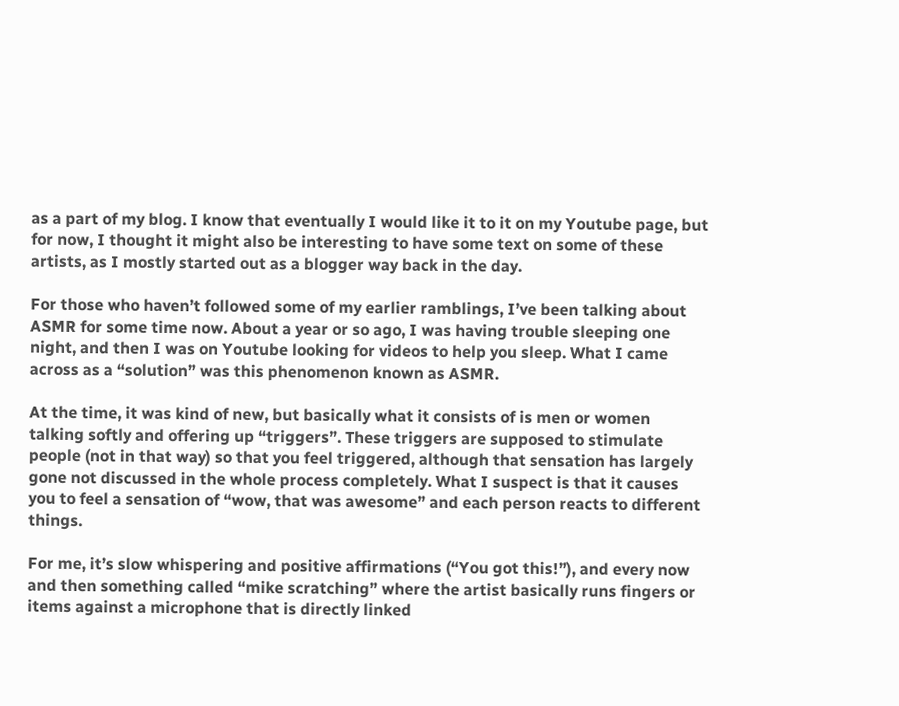as a part of my blog. I know that eventually I would like it to it on my Youtube page, but for now, I thought it might also be interesting to have some text on some of these artists, as I mostly started out as a blogger way back in the day.

For those who haven’t followed some of my earlier ramblings, I’ve been talking about ASMR for some time now. About a year or so ago, I was having trouble sleeping one night, and then I was on Youtube looking for videos to help you sleep. What I came across as a “solution” was this phenomenon known as ASMR.

At the time, it was kind of new, but basically what it consists of is men or women talking softly and offering up “triggers”. These triggers are supposed to stimulate people (not in that way) so that you feel triggered, although that sensation has largely gone not discussed in the whole process completely. What I suspect is that it causes you to feel a sensation of “wow, that was awesome” and each person reacts to different things.

For me, it’s slow whispering and positive affirmations (“You got this!”), and every now and then something called “mike scratching” where the artist basically runs fingers or items against a microphone that is directly linked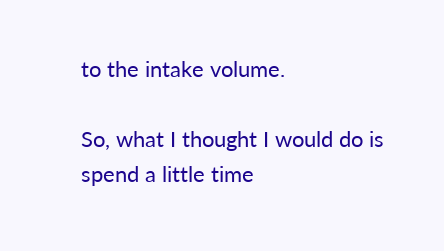to the intake volume.

So, what I thought I would do is spend a little time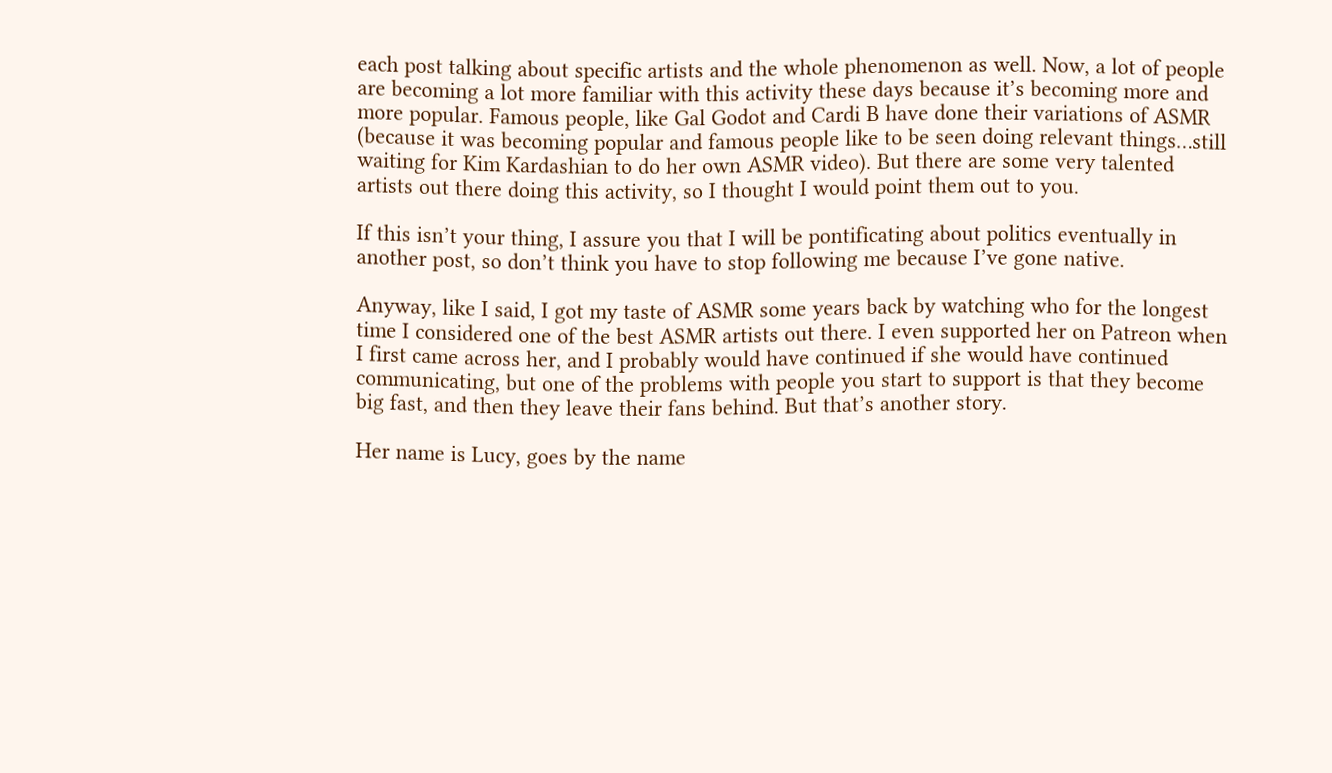each post talking about specific artists and the whole phenomenon as well. Now, a lot of people are becoming a lot more familiar with this activity these days because it’s becoming more and more popular. Famous people, like Gal Godot and Cardi B have done their variations of ASMR (because it was becoming popular and famous people like to be seen doing relevant things…still waiting for Kim Kardashian to do her own ASMR video). But there are some very talented artists out there doing this activity, so I thought I would point them out to you.

If this isn’t your thing, I assure you that I will be pontificating about politics eventually in another post, so don’t think you have to stop following me because I’ve gone native.

Anyway, like I said, I got my taste of ASMR some years back by watching who for the longest time I considered one of the best ASMR artists out there. I even supported her on Patreon when I first came across her, and I probably would have continued if she would have continued communicating, but one of the problems with people you start to support is that they become big fast, and then they leave their fans behind. But that’s another story.

Her name is Lucy, goes by the name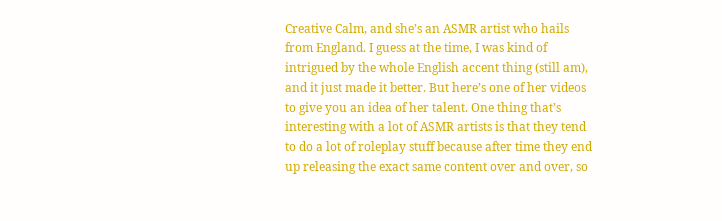Creative Calm, and she’s an ASMR artist who hails from England. I guess at the time, I was kind of intrigued by the whole English accent thing (still am), and it just made it better. But here’s one of her videos to give you an idea of her talent. One thing that’s interesting with a lot of ASMR artists is that they tend to do a lot of roleplay stuff because after time they end up releasing the exact same content over and over, so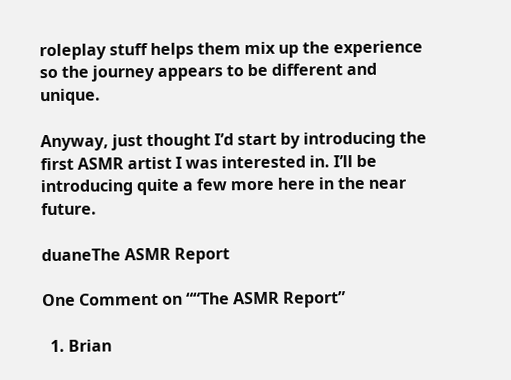roleplay stuff helps them mix up the experience so the journey appears to be different and unique.

Anyway, just thought I’d start by introducing the first ASMR artist I was interested in. I’ll be introducing quite a few more here in the near future.

duaneThe ASMR Report

One Comment on ““The ASMR Report”

  1. Brian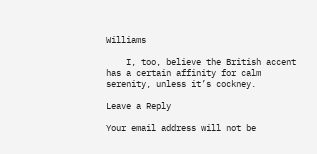Williams

    I, too, believe the British accent has a certain affinity for calm serenity, unless it’s cockney.

Leave a Reply

Your email address will not be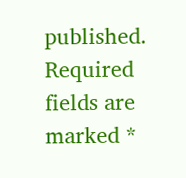published. Required fields are marked *